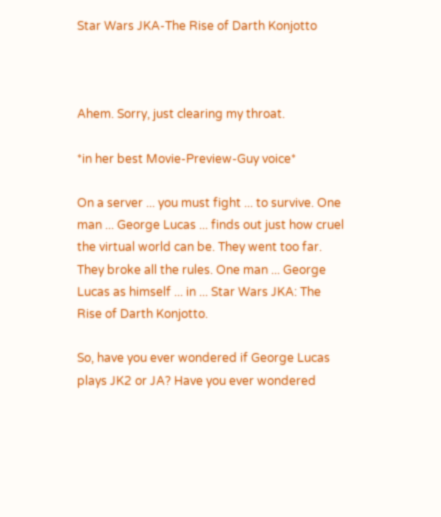Star Wars JKA-The Rise of Darth Konjotto



Ahem. Sorry, just clearing my throat.

*in her best Movie-Preview-Guy voice*

On a server ... you must fight ... to survive. One man ... George Lucas ... finds out just how cruel the virtual world can be. They went too far. They broke all the rules. One man ... George Lucas as himself ... in ... Star Wars JKA: The Rise of Darth Konjotto.

So, have you ever wondered if George Lucas plays JK2 or JA? Have you ever wondered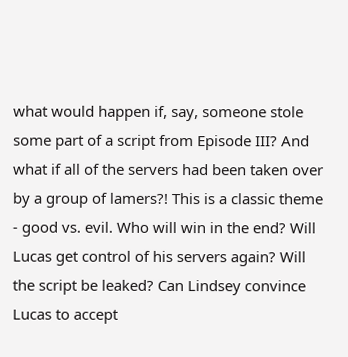what would happen if, say, someone stole some part of a script from Episode III? And what if all of the servers had been taken over by a group of lamers?! This is a classic theme - good vs. evil. Who will win in the end? Will Lucas get control of his servers again? Will the script be leaked? Can Lindsey convince Lucas to accept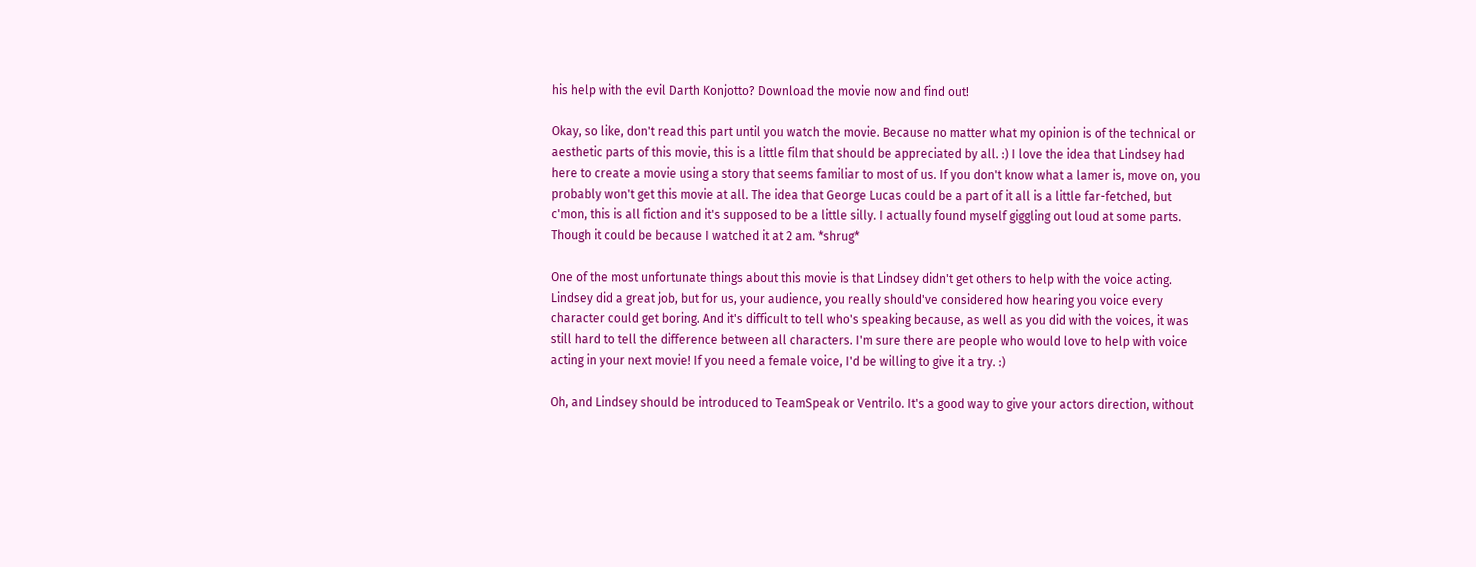his help with the evil Darth Konjotto? Download the movie now and find out!

Okay, so like, don't read this part until you watch the movie. Because no matter what my opinion is of the technical or aesthetic parts of this movie, this is a little film that should be appreciated by all. :) I love the idea that Lindsey had here to create a movie using a story that seems familiar to most of us. If you don't know what a lamer is, move on, you probably won't get this movie at all. The idea that George Lucas could be a part of it all is a little far-fetched, but c'mon, this is all fiction and it's supposed to be a little silly. I actually found myself giggling out loud at some parts. Though it could be because I watched it at 2 am. *shrug*

One of the most unfortunate things about this movie is that Lindsey didn't get others to help with the voice acting. Lindsey did a great job, but for us, your audience, you really should've considered how hearing you voice every character could get boring. And it's difficult to tell who's speaking because, as well as you did with the voices, it was still hard to tell the difference between all characters. I'm sure there are people who would love to help with voice acting in your next movie! If you need a female voice, I'd be willing to give it a try. :)

Oh, and Lindsey should be introduced to TeamSpeak or Ventrilo. It's a good way to give your actors direction, without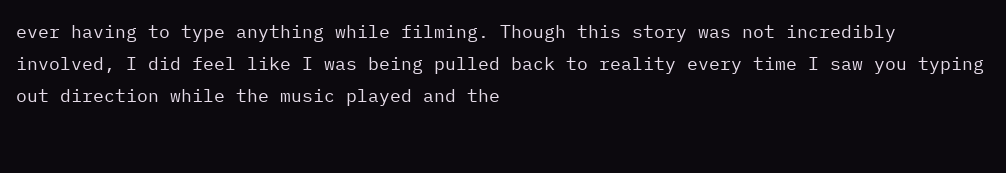ever having to type anything while filming. Though this story was not incredibly involved, I did feel like I was being pulled back to reality every time I saw you typing out direction while the music played and the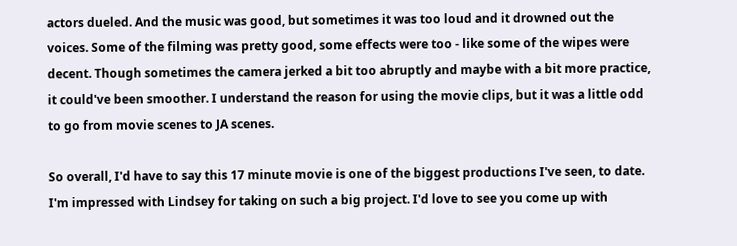actors dueled. And the music was good, but sometimes it was too loud and it drowned out the voices. Some of the filming was pretty good, some effects were too - like some of the wipes were decent. Though sometimes the camera jerked a bit too abruptly and maybe with a bit more practice, it could've been smoother. I understand the reason for using the movie clips, but it was a little odd to go from movie scenes to JA scenes.

So overall, I'd have to say this 17 minute movie is one of the biggest productions I've seen, to date. I'm impressed with Lindsey for taking on such a big project. I'd love to see you come up with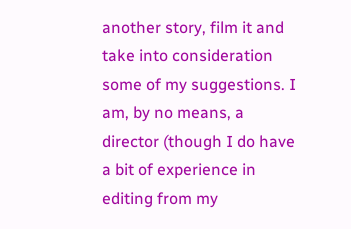another story, film it and take into consideration some of my suggestions. I am, by no means, a director (though I do have a bit of experience in editing from my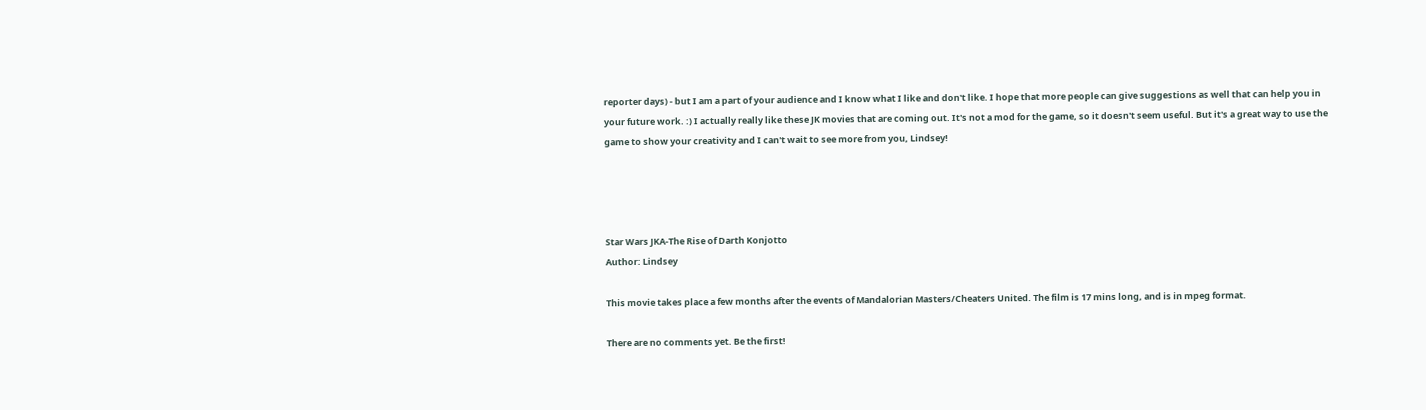reporter days) - but I am a part of your audience and I know what I like and don't like. I hope that more people can give suggestions as well that can help you in your future work. :) I actually really like these JK movies that are coming out. It's not a mod for the game, so it doesn't seem useful. But it's a great way to use the game to show your creativity and I can't wait to see more from you, Lindsey!




Star Wars JKA-The Rise of Darth Konjotto
Author: Lindsey

This movie takes place a few months after the events of Mandalorian Masters/Cheaters United. The film is 17 mins long, and is in mpeg format.

There are no comments yet. Be the first!